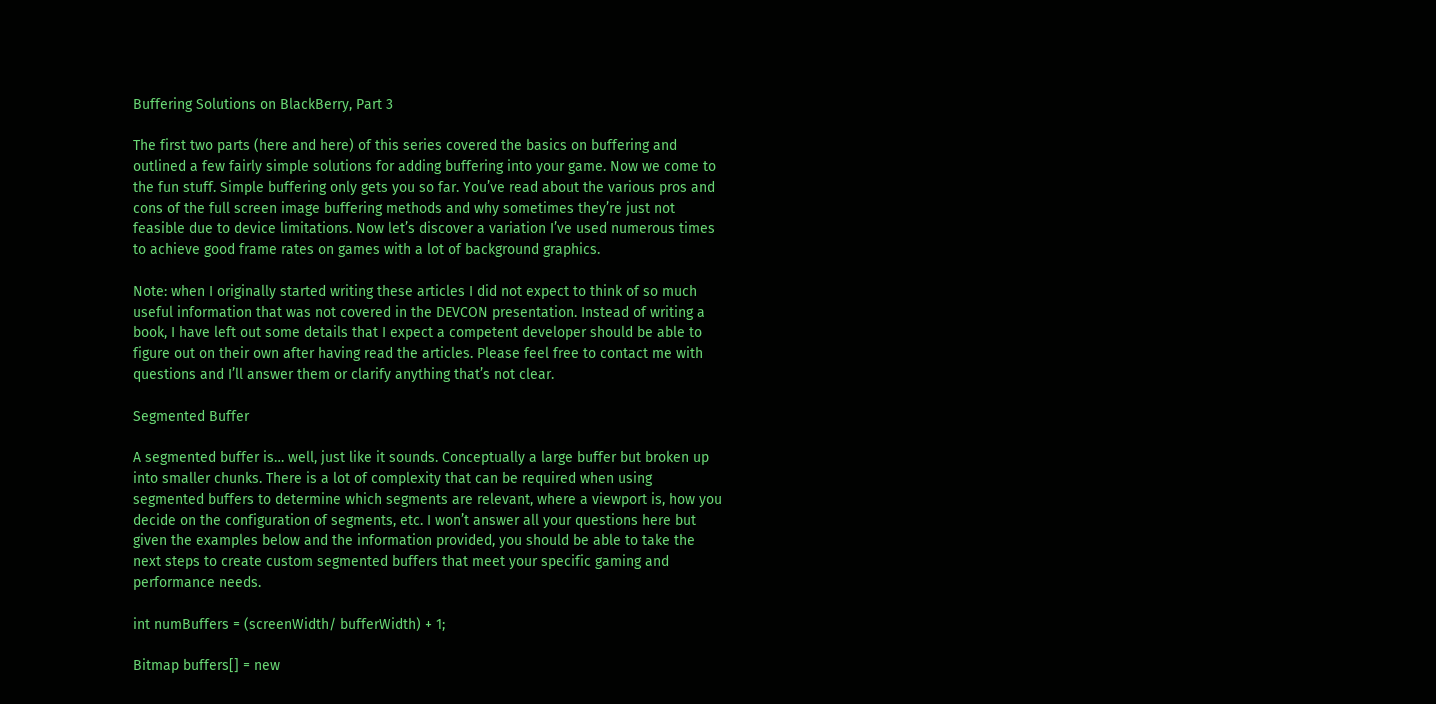Buffering Solutions on BlackBerry, Part 3

The first two parts (here and here) of this series covered the basics on buffering and outlined a few fairly simple solutions for adding buffering into your game. Now we come to the fun stuff. Simple buffering only gets you so far. You’ve read about the various pros and cons of the full screen image buffering methods and why sometimes they’re just not feasible due to device limitations. Now let’s discover a variation I’ve used numerous times to achieve good frame rates on games with a lot of background graphics.

Note: when I originally started writing these articles I did not expect to think of so much useful information that was not covered in the DEVCON presentation. Instead of writing a book, I have left out some details that I expect a competent developer should be able to figure out on their own after having read the articles. Please feel free to contact me with questions and I’ll answer them or clarify anything that’s not clear.

Segmented Buffer

A segmented buffer is… well, just like it sounds. Conceptually a large buffer but broken up into smaller chunks. There is a lot of complexity that can be required when using segmented buffers to determine which segments are relevant, where a viewport is, how you decide on the configuration of segments, etc. I won’t answer all your questions here but given the examples below and the information provided, you should be able to take the next steps to create custom segmented buffers that meet your specific gaming and performance needs.

int numBuffers = (screenWidth/ bufferWidth) + 1;

Bitmap buffers[] = new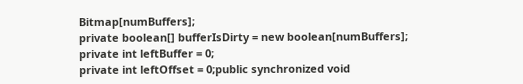Bitmap[numBuffers];
private boolean[] bufferIsDirty = new boolean[numBuffers];
private int leftBuffer = 0;
private int leftOffset = 0;public synchronized void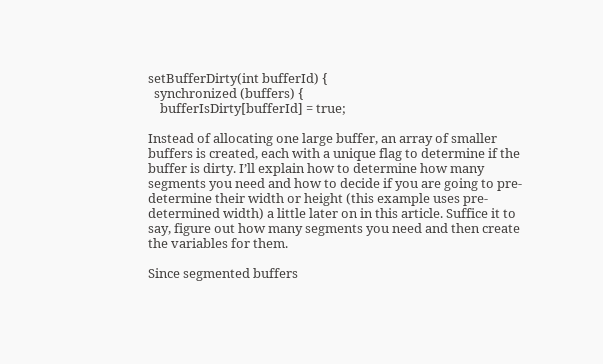setBufferDirty(int bufferId) {
  synchronized (buffers) {
    bufferIsDirty[bufferId] = true;

Instead of allocating one large buffer, an array of smaller buffers is created, each with a unique flag to determine if the buffer is dirty. I’ll explain how to determine how many segments you need and how to decide if you are going to pre-determine their width or height (this example uses pre-determined width) a little later on in this article. Suffice it to say, figure out how many segments you need and then create the variables for them.

Since segmented buffers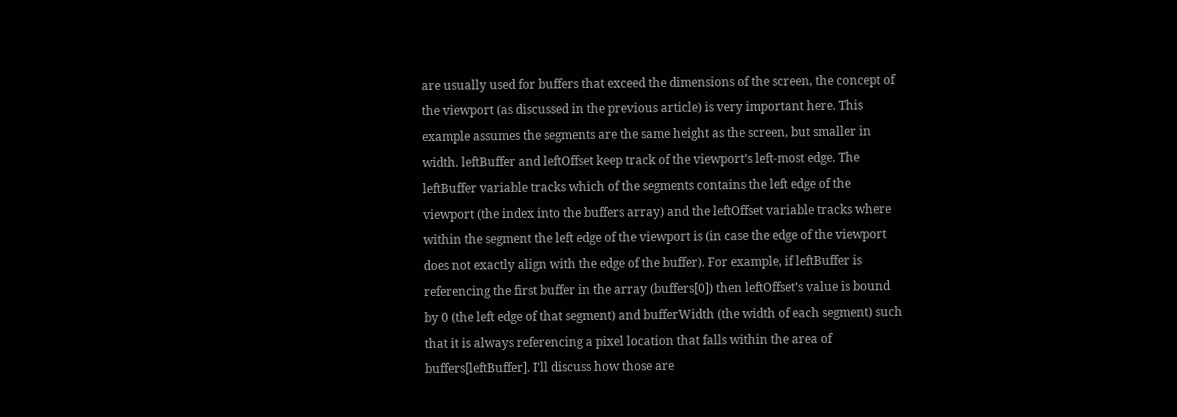are usually used for buffers that exceed the dimensions of the screen, the concept of the viewport (as discussed in the previous article) is very important here. This example assumes the segments are the same height as the screen, but smaller in width. leftBuffer and leftOffset keep track of the viewport’s left-most edge. The leftBuffer variable tracks which of the segments contains the left edge of the viewport (the index into the buffers array) and the leftOffset variable tracks where within the segment the left edge of the viewport is (in case the edge of the viewport does not exactly align with the edge of the buffer). For example, if leftBuffer is referencing the first buffer in the array (buffers[0]) then leftOffset’s value is bound by 0 (the left edge of that segment) and bufferWidth (the width of each segment) such that it is always referencing a pixel location that falls within the area of buffers[leftBuffer]. I’ll discuss how those are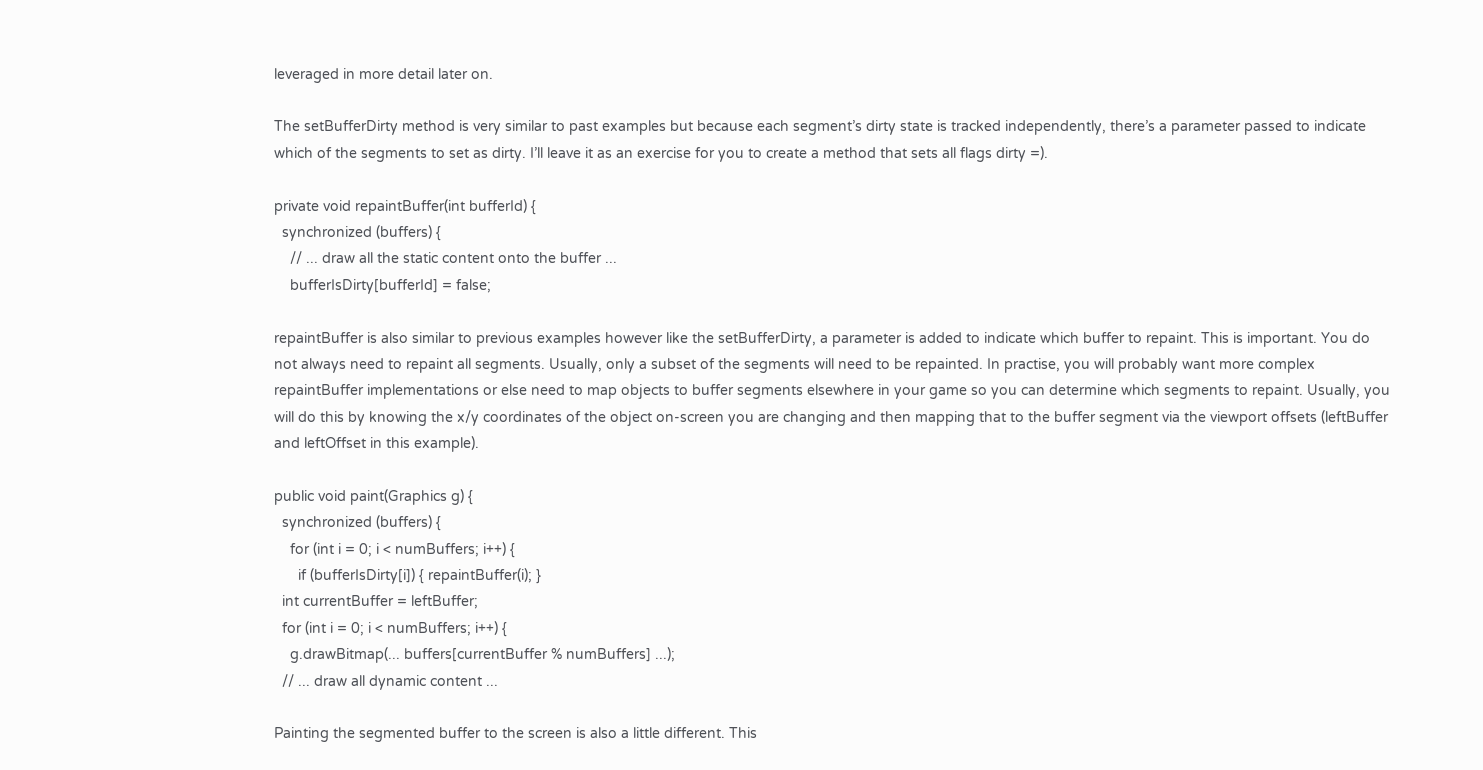leveraged in more detail later on.

The setBufferDirty method is very similar to past examples but because each segment’s dirty state is tracked independently, there’s a parameter passed to indicate which of the segments to set as dirty. I’ll leave it as an exercise for you to create a method that sets all flags dirty =).

private void repaintBuffer(int bufferId) {
  synchronized (buffers) {
    // ... draw all the static content onto the buffer ...
    bufferIsDirty[bufferId] = false;

repaintBuffer is also similar to previous examples however like the setBufferDirty, a parameter is added to indicate which buffer to repaint. This is important. You do not always need to repaint all segments. Usually, only a subset of the segments will need to be repainted. In practise, you will probably want more complex repaintBuffer implementations or else need to map objects to buffer segments elsewhere in your game so you can determine which segments to repaint. Usually, you will do this by knowing the x/y coordinates of the object on-screen you are changing and then mapping that to the buffer segment via the viewport offsets (leftBuffer and leftOffset in this example).

public void paint(Graphics g) {
  synchronized (buffers) {
    for (int i = 0; i < numBuffers; i++) {
      if (bufferIsDirty[i]) { repaintBuffer(i); }
  int currentBuffer = leftBuffer;
  for (int i = 0; i < numBuffers; i++) {
    g.drawBitmap(... buffers[currentBuffer % numBuffers] ...);
  // ... draw all dynamic content ...

Painting the segmented buffer to the screen is also a little different. This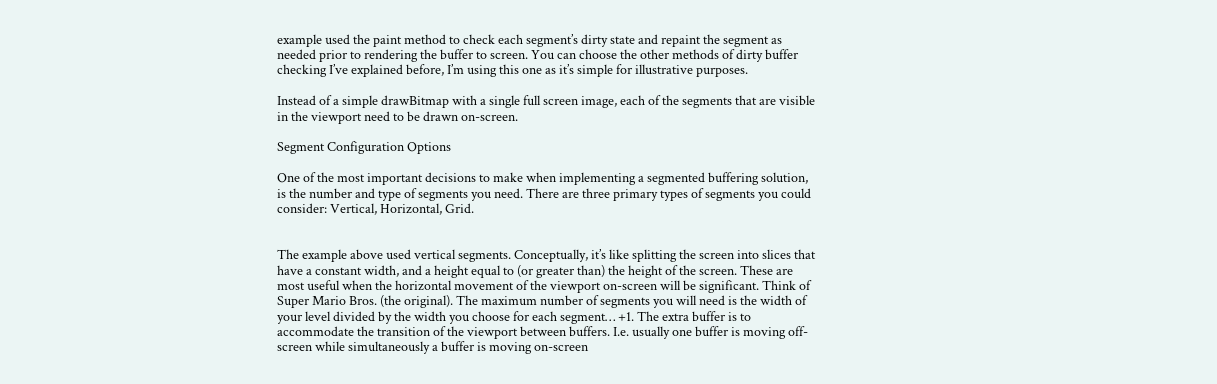example used the paint method to check each segment’s dirty state and repaint the segment as needed prior to rendering the buffer to screen. You can choose the other methods of dirty buffer checking I’ve explained before, I’m using this one as it’s simple for illustrative purposes.

Instead of a simple drawBitmap with a single full screen image, each of the segments that are visible in the viewport need to be drawn on-screen.

Segment Configuration Options

One of the most important decisions to make when implementing a segmented buffering solution, is the number and type of segments you need. There are three primary types of segments you could consider: Vertical, Horizontal, Grid.


The example above used vertical segments. Conceptually, it’s like splitting the screen into slices that have a constant width, and a height equal to (or greater than) the height of the screen. These are most useful when the horizontal movement of the viewport on-screen will be significant. Think of Super Mario Bros. (the original). The maximum number of segments you will need is the width of your level divided by the width you choose for each segment… +1. The extra buffer is to accommodate the transition of the viewport between buffers. I.e. usually one buffer is moving off-screen while simultaneously a buffer is moving on-screen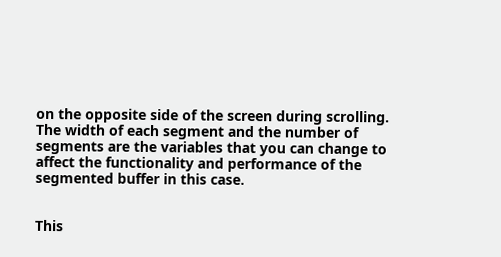on the opposite side of the screen during scrolling. The width of each segment and the number of segments are the variables that you can change to affect the functionality and performance of the segmented buffer in this case.


This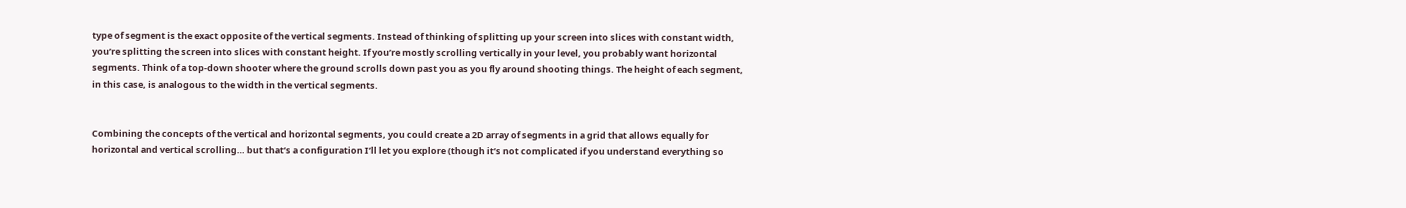type of segment is the exact opposite of the vertical segments. Instead of thinking of splitting up your screen into slices with constant width, you’re splitting the screen into slices with constant height. If you’re mostly scrolling vertically in your level, you probably want horizontal segments. Think of a top-down shooter where the ground scrolls down past you as you fly around shooting things. The height of each segment, in this case, is analogous to the width in the vertical segments.


Combining the concepts of the vertical and horizontal segments, you could create a 2D array of segments in a grid that allows equally for horizontal and vertical scrolling… but that’s a configuration I’ll let you explore (though it’s not complicated if you understand everything so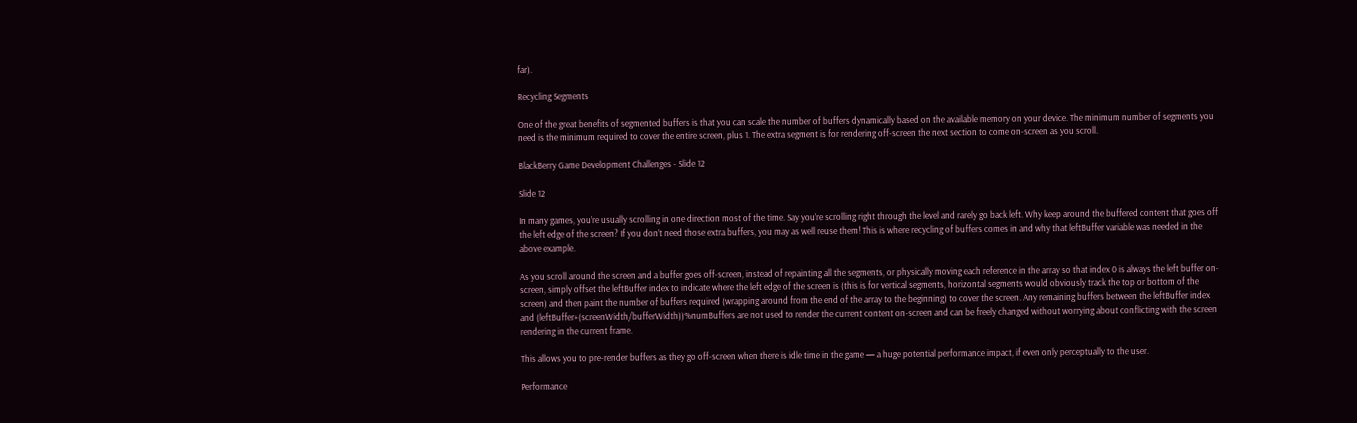far).

Recycling Segments

One of the great benefits of segmented buffers is that you can scale the number of buffers dynamically based on the available memory on your device. The minimum number of segments you need is the minimum required to cover the entire screen, plus 1. The extra segment is for rendering off-screen the next section to come on-screen as you scroll.

BlackBerry Game Development Challenges - Slide 12

Slide 12

In many games, you’re usually scrolling in one direction most of the time. Say you’re scrolling right through the level and rarely go back left. Why keep around the buffered content that goes off the left edge of the screen? If you don’t need those extra buffers, you may as well reuse them! This is where recycling of buffers comes in and why that leftBuffer variable was needed in the above example.

As you scroll around the screen and a buffer goes off-screen, instead of repainting all the segments, or physically moving each reference in the array so that index 0 is always the left buffer on-screen, simply offset the leftBuffer index to indicate where the left edge of the screen is (this is for vertical segments, horizontal segments would obviously track the top or bottom of the screen) and then paint the number of buffers required (wrapping around from the end of the array to the beginning) to cover the screen. Any remaining buffers between the leftBuffer index and (leftBuffer+(screenWidth/bufferWidth))%numBuffers are not used to render the current content on-screen and can be freely changed without worrying about conflicting with the screen rendering in the current frame.

This allows you to pre-render buffers as they go off-screen when there is idle time in the game — a huge potential performance impact, if even only perceptually to the user.

Performance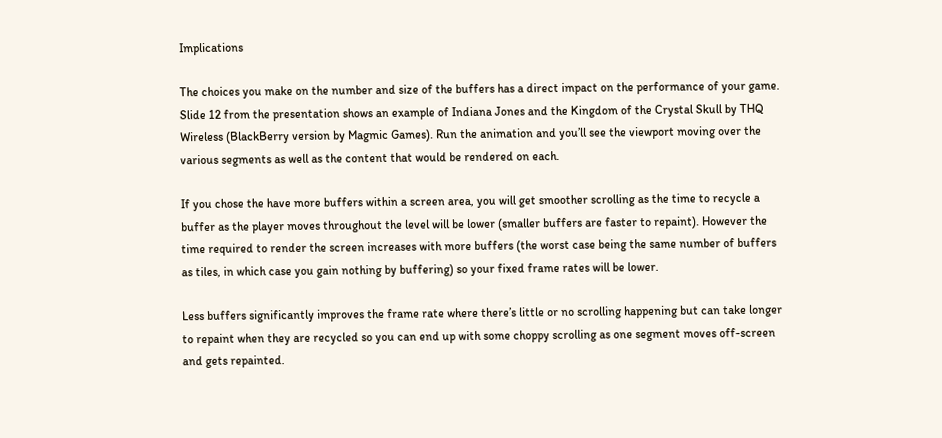Implications

The choices you make on the number and size of the buffers has a direct impact on the performance of your game. Slide 12 from the presentation shows an example of Indiana Jones and the Kingdom of the Crystal Skull by THQ Wireless (BlackBerry version by Magmic Games). Run the animation and you’ll see the viewport moving over the various segments as well as the content that would be rendered on each.

If you chose the have more buffers within a screen area, you will get smoother scrolling as the time to recycle a buffer as the player moves throughout the level will be lower (smaller buffers are faster to repaint). However the time required to render the screen increases with more buffers (the worst case being the same number of buffers as tiles, in which case you gain nothing by buffering) so your fixed frame rates will be lower.

Less buffers significantly improves the frame rate where there’s little or no scrolling happening but can take longer to repaint when they are recycled so you can end up with some choppy scrolling as one segment moves off-screen and gets repainted.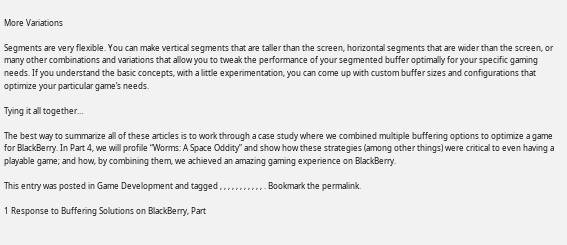More Variations

Segments are very flexible. You can make vertical segments that are taller than the screen, horizontal segments that are wider than the screen, or many other combinations and variations that allow you to tweak the performance of your segmented buffer optimally for your specific gaming needs. If you understand the basic concepts, with a little experimentation, you can come up with custom buffer sizes and configurations that optimize your particular game’s needs.

Tying it all together…

The best way to summarize all of these articles is to work through a case study where we combined multiple buffering options to optimize a game for BlackBerry. In Part 4, we will profile “Worms: A Space Oddity” and show how these strategies (among other things) were critical to even having a playable game; and how, by combining them, we achieved an amazing gaming experience on BlackBerry.

This entry was posted in Game Development and tagged , , , , , , , , , , , . Bookmark the permalink.

1 Response to Buffering Solutions on BlackBerry, Part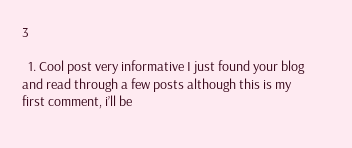3

  1. Cool post very informative I just found your blog and read through a few posts although this is my first comment, i’ll be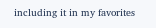including it in my favorites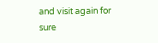and visit again for sure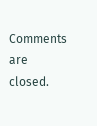Comments are closed.